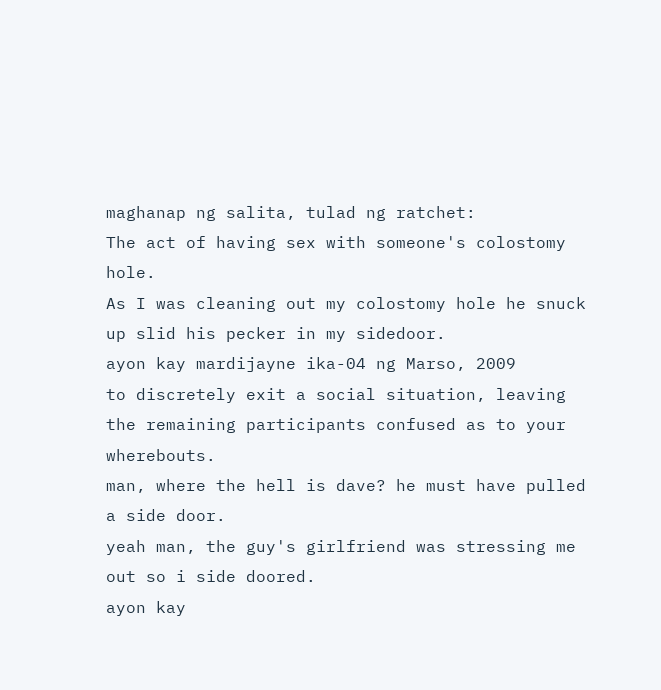maghanap ng salita, tulad ng ratchet:
The act of having sex with someone's colostomy hole.
As I was cleaning out my colostomy hole he snuck up slid his pecker in my sidedoor.
ayon kay mardijayne ika-04 ng Marso, 2009
to discretely exit a social situation, leaving the remaining participants confused as to your wherebouts.
man, where the hell is dave? he must have pulled a side door.
yeah man, the guy's girlfriend was stressing me out so i side doored.
ayon kay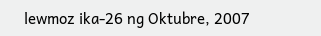lewmoz ika-26 ng Oktubre, 2007